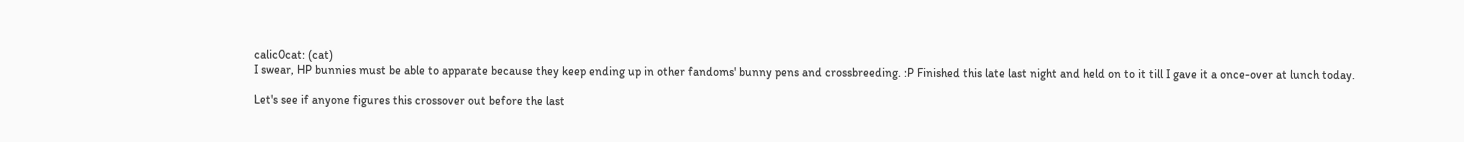calic0cat: (cat)
I swear, HP bunnies must be able to apparate because they keep ending up in other fandoms' bunny pens and crossbreeding. :P Finished this late last night and held on to it till I gave it a once-over at lunch today.

Let's see if anyone figures this crossover out before the last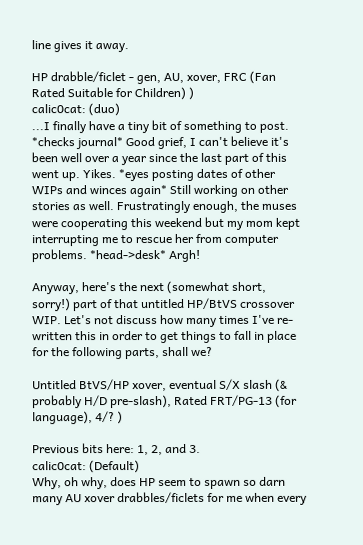line gives it away.

HP drabble/ficlet - gen, AU, xover, FRC (Fan Rated Suitable for Children) )
calic0cat: (duo)
...I finally have a tiny bit of something to post. *checks journal* Good grief, I can't believe it's been well over a year since the last part of this went up. Yikes. *eyes posting dates of other WIPs and winces again* Still working on other stories as well. Frustratingly enough, the muses were cooperating this weekend but my mom kept interrupting me to rescue her from computer problems. *head->desk* Argh!

Anyway, here's the next (somewhat short, sorry!) part of that untitled HP/BtVS crossover WIP. Let's not discuss how many times I've re-written this in order to get things to fall in place for the following parts, shall we?

Untitled BtVS/HP xover, eventual S/X slash (& probably H/D pre-slash), Rated FRT/PG-13 (for language), 4/? )

Previous bits here: 1, 2, and 3.
calic0cat: (Default)
Why, oh why, does HP seem to spawn so darn many AU xover drabbles/ficlets for me when every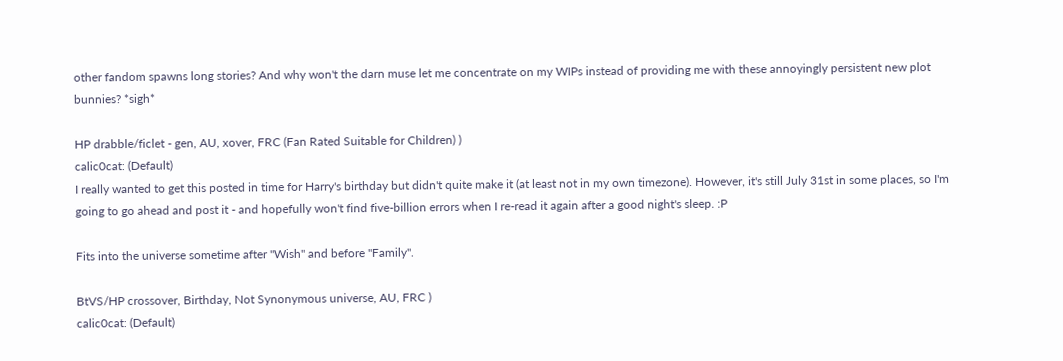other fandom spawns long stories? And why won't the darn muse let me concentrate on my WIPs instead of providing me with these annoyingly persistent new plot bunnies? *sigh*

HP drabble/ficlet - gen, AU, xover, FRC (Fan Rated Suitable for Children) )
calic0cat: (Default)
I really wanted to get this posted in time for Harry's birthday but didn't quite make it (at least not in my own timezone). However, it's still July 31st in some places, so I'm going to go ahead and post it - and hopefully won't find five-billion errors when I re-read it again after a good night's sleep. :P

Fits into the universe sometime after "Wish" and before "Family".

BtVS/HP crossover, Birthday, Not Synonymous universe, AU, FRC )
calic0cat: (Default)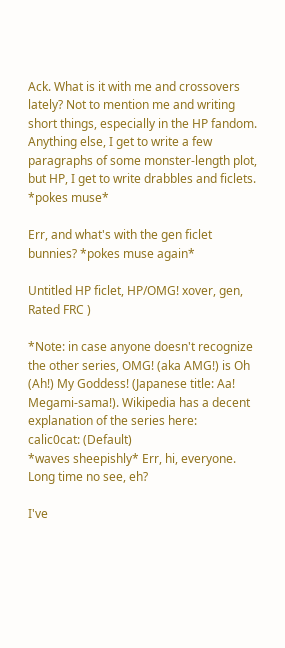Ack. What is it with me and crossovers lately? Not to mention me and writing short things, especially in the HP fandom. Anything else, I get to write a few paragraphs of some monster-length plot, but HP, I get to write drabbles and ficlets. *pokes muse*

Err, and what's with the gen ficlet bunnies? *pokes muse again*

Untitled HP ficlet, HP/OMG! xover, gen, Rated FRC )

*Note: in case anyone doesn't recognize the other series, OMG! (aka AMG!) is Oh (Ah!) My Goddess! (Japanese title: Aa! Megami-sama!). Wikipedia has a decent explanation of the series here:
calic0cat: (Default)
*waves sheepishly* Err, hi, everyone. Long time no see, eh?

I've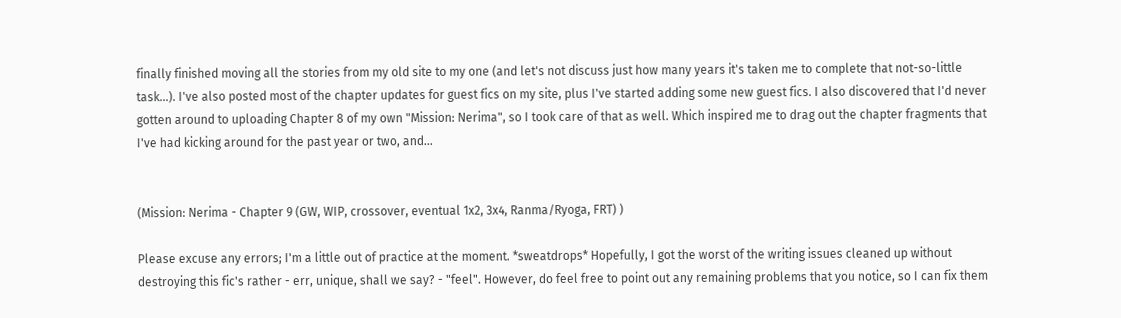finally finished moving all the stories from my old site to my one (and let's not discuss just how many years it's taken me to complete that not-so-little task...). I've also posted most of the chapter updates for guest fics on my site, plus I've started adding some new guest fics. I also discovered that I'd never gotten around to uploading Chapter 8 of my own "Mission: Nerima", so I took care of that as well. Which inspired me to drag out the chapter fragments that I've had kicking around for the past year or two, and...


(Mission: Nerima - Chapter 9 (GW, WIP, crossover, eventual 1x2, 3x4, Ranma/Ryoga, FRT) )

Please excuse any errors; I'm a little out of practice at the moment. *sweatdrops* Hopefully, I got the worst of the writing issues cleaned up without destroying this fic's rather - err, unique, shall we say? - "feel". However, do feel free to point out any remaining problems that you notice, so I can fix them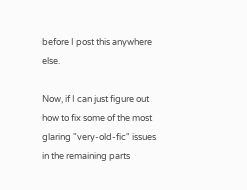before I post this anywhere else.

Now, if I can just figure out how to fix some of the most glaring "very-old-fic" issues in the remaining parts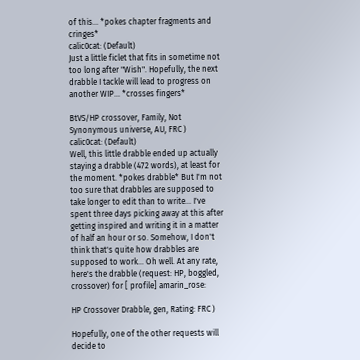of this... *pokes chapter fragments and cringes*
calic0cat: (Default)
Just a little ficlet that fits in sometime not too long after "Wish". Hopefully, the next drabble I tackle will lead to progress on another WIP... *crosses fingers*

BtVS/HP crossover, Family, Not Synonymous universe, AU, FRC )
calic0cat: (Default)
Well, this little drabble ended up actually staying a drabble (472 words), at least for the moment. *pokes drabble* But I'm not too sure that drabbles are supposed to take longer to edit than to write... I've spent three days picking away at this after getting inspired and writing it in a matter of half an hour or so. Somehow, I don't think that's quite how drabbles are supposed to work... Oh well. At any rate, here's the drabble (request: HP, boggled, crossover) for [ profile] amarin_rose:

HP Crossover Drabble, gen, Rating: FRC )

Hopefully, one of the other requests will decide to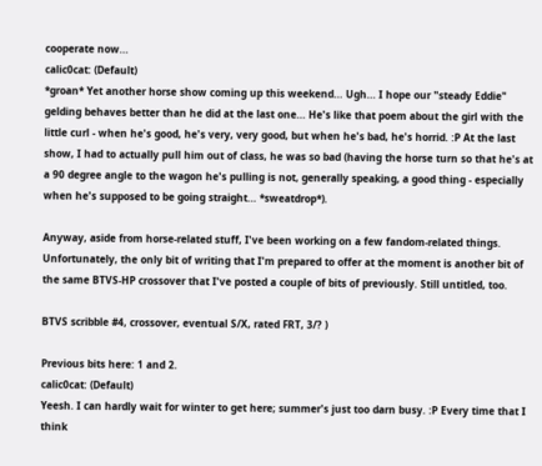cooperate now...
calic0cat: (Default)
*groan* Yet another horse show coming up this weekend... Ugh... I hope our "steady Eddie" gelding behaves better than he did at the last one... He's like that poem about the girl with the little curl - when he's good, he's very, very good, but when he's bad, he's horrid. :P At the last show, I had to actually pull him out of class, he was so bad (having the horse turn so that he's at a 90 degree angle to the wagon he's pulling is not, generally speaking, a good thing - especially when he's supposed to be going straight... *sweatdrop*).

Anyway, aside from horse-related stuff, I've been working on a few fandom-related things. Unfortunately, the only bit of writing that I'm prepared to offer at the moment is another bit of the same BTVS-HP crossover that I've posted a couple of bits of previously. Still untitled, too.

BTVS scribble #4, crossover, eventual S/X, rated FRT, 3/? )

Previous bits here: 1 and 2.
calic0cat: (Default)
Yeesh. I can hardly wait for winter to get here; summer's just too darn busy. :P Every time that I think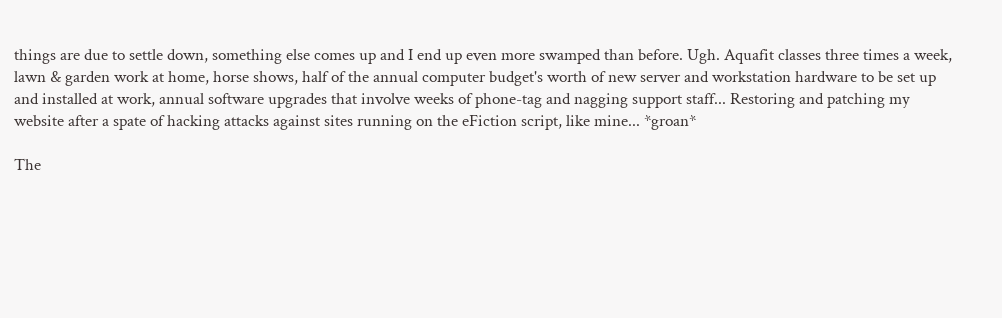things are due to settle down, something else comes up and I end up even more swamped than before. Ugh. Aquafit classes three times a week, lawn & garden work at home, horse shows, half of the annual computer budget's worth of new server and workstation hardware to be set up and installed at work, annual software upgrades that involve weeks of phone-tag and nagging support staff... Restoring and patching my website after a spate of hacking attacks against sites running on the eFiction script, like mine... *groan*

The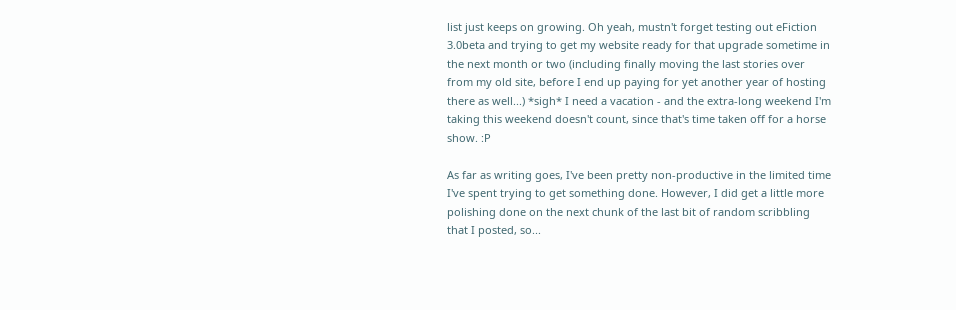list just keeps on growing. Oh yeah, mustn't forget testing out eFiction 3.0beta and trying to get my website ready for that upgrade sometime in the next month or two (including finally moving the last stories over from my old site, before I end up paying for yet another year of hosting there as well...) *sigh* I need a vacation - and the extra-long weekend I'm taking this weekend doesn't count, since that's time taken off for a horse show. :P

As far as writing goes, I've been pretty non-productive in the limited time I've spent trying to get something done. However, I did get a little more polishing done on the next chunk of the last bit of random scribbling that I posted, so...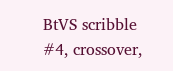BtVS scribble #4, crossover,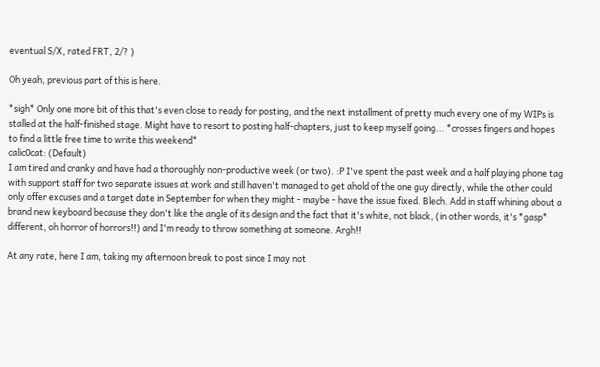eventual S/X, rated FRT, 2/? )

Oh yeah, previous part of this is here.

*sigh* Only one more bit of this that's even close to ready for posting, and the next installment of pretty much every one of my WIPs is stalled at the half-finished stage. Might have to resort to posting half-chapters, just to keep myself going... *crosses fingers and hopes to find a little free time to write this weekend*
calic0cat: (Default)
I am tired and cranky and have had a thoroughly non-productive week (or two). :P I've spent the past week and a half playing phone tag with support staff for two separate issues at work and still haven't managed to get ahold of the one guy directly, while the other could only offer excuses and a target date in September for when they might - maybe - have the issue fixed. Blech. Add in staff whining about a brand new keyboard because they don't like the angle of its design and the fact that it's white, not black, (in other words, it's *gasp* different, oh horror of horrors!!) and I'm ready to throw something at someone. Argh!!

At any rate, here I am, taking my afternoon break to post since I may not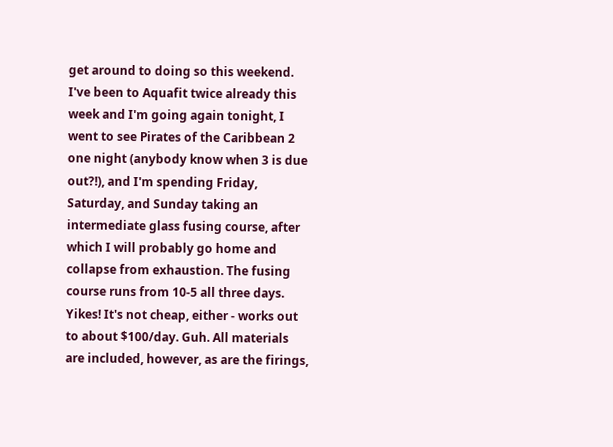get around to doing so this weekend. I've been to Aquafit twice already this week and I'm going again tonight, I went to see Pirates of the Caribbean 2 one night (anybody know when 3 is due out?!), and I'm spending Friday, Saturday, and Sunday taking an intermediate glass fusing course, after which I will probably go home and collapse from exhaustion. The fusing course runs from 10-5 all three days. Yikes! It's not cheap, either - works out to about $100/day. Guh. All materials are included, however, as are the firings,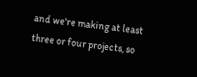and we're making at least three or four projects, so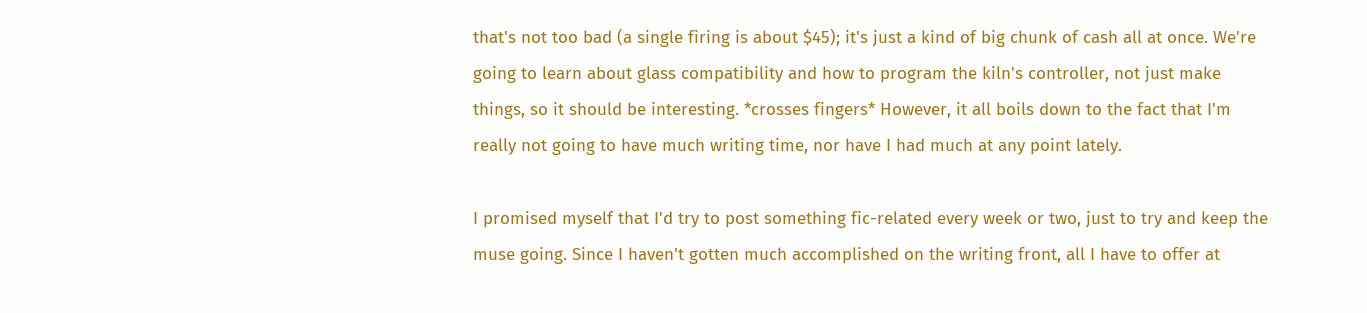that's not too bad (a single firing is about $45); it's just a kind of big chunk of cash all at once. We're going to learn about glass compatibility and how to program the kiln's controller, not just make things, so it should be interesting. *crosses fingers* However, it all boils down to the fact that I'm really not going to have much writing time, nor have I had much at any point lately.

I promised myself that I'd try to post something fic-related every week or two, just to try and keep the muse going. Since I haven't gotten much accomplished on the writing front, all I have to offer at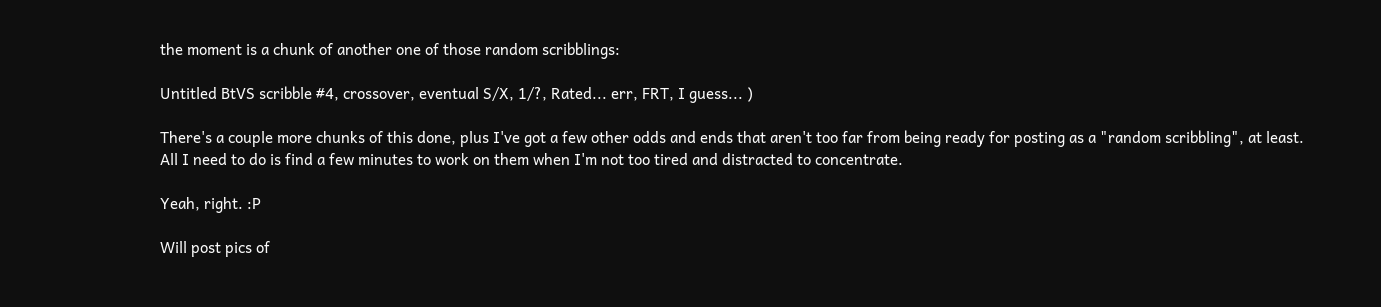the moment is a chunk of another one of those random scribblings:

Untitled BtVS scribble #4, crossover, eventual S/X, 1/?, Rated... err, FRT, I guess... )

There's a couple more chunks of this done, plus I've got a few other odds and ends that aren't too far from being ready for posting as a "random scribbling", at least. All I need to do is find a few minutes to work on them when I'm not too tired and distracted to concentrate.

Yeah, right. :P

Will post pics of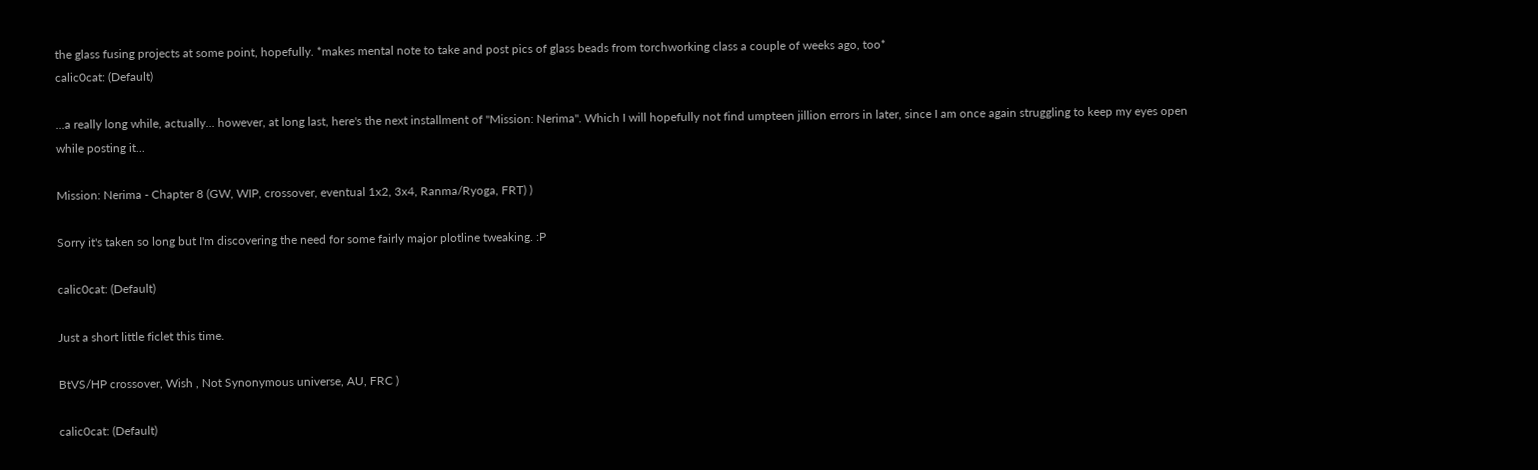the glass fusing projects at some point, hopefully. *makes mental note to take and post pics of glass beads from torchworking class a couple of weeks ago, too*
calic0cat: (Default)

...a really long while, actually... however, at long last, here's the next installment of "Mission: Nerima". Which I will hopefully not find umpteen jillion errors in later, since I am once again struggling to keep my eyes open while posting it...

Mission: Nerima - Chapter 8 (GW, WIP, crossover, eventual 1x2, 3x4, Ranma/Ryoga, FRT) )

Sorry it's taken so long but I'm discovering the need for some fairly major plotline tweaking. :P

calic0cat: (Default)

Just a short little ficlet this time.

BtVS/HP crossover, Wish , Not Synonymous universe, AU, FRC )

calic0cat: (Default)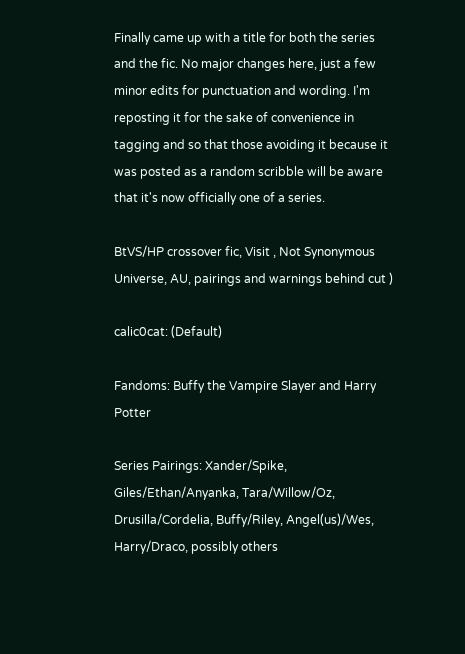Finally came up with a title for both the series and the fic. No major changes here, just a few minor edits for punctuation and wording. I'm reposting it for the sake of convenience in tagging and so that those avoiding it because it was posted as a random scribble will be aware that it's now officially one of a series.

BtVS/HP crossover fic, Visit , Not Synonymous Universe, AU, pairings and warnings behind cut )

calic0cat: (Default)

Fandoms: Buffy the Vampire Slayer and Harry Potter

Series Pairings: Xander/Spike, Giles/Ethan/Anyanka, Tara/Willow/Oz, Drusilla/Cordelia, Buffy/Riley, Angel(us)/Wes, Harry/Draco, possibly others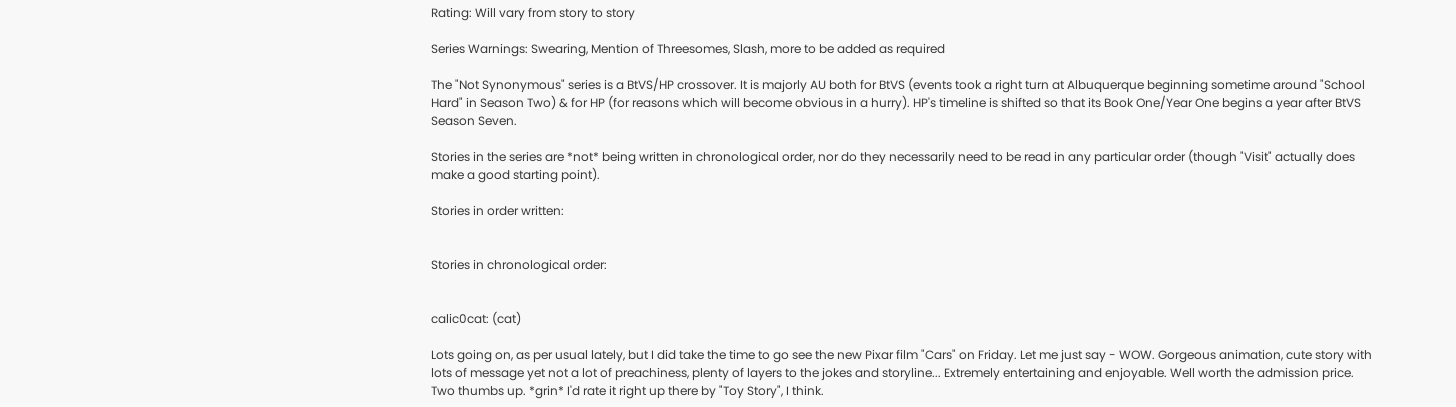Rating: Will vary from story to story

Series Warnings: Swearing, Mention of Threesomes, Slash, more to be added as required

The "Not Synonymous" series is a BtVS/HP crossover. It is majorly AU both for BtVS (events took a right turn at Albuquerque beginning sometime around "School Hard" in Season Two) & for HP (for reasons which will become obvious in a hurry). HP's timeline is shifted so that its Book One/Year One begins a year after BtVS Season Seven.

Stories in the series are *not* being written in chronological order, nor do they necessarily need to be read in any particular order (though "Visit" actually does make a good starting point).

Stories in order written:


Stories in chronological order:


calic0cat: (cat)

Lots going on, as per usual lately, but I did take the time to go see the new Pixar film "Cars" on Friday. Let me just say - WOW. Gorgeous animation, cute story with lots of message yet not a lot of preachiness, plenty of layers to the jokes and storyline... Extremely entertaining and enjoyable. Well worth the admission price. Two thumbs up. *grin* I'd rate it right up there by "Toy Story", I think.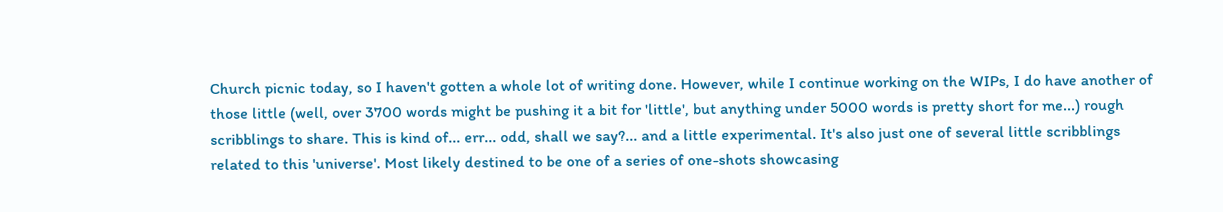Church picnic today, so I haven't gotten a whole lot of writing done. However, while I continue working on the WIPs, I do have another of those little (well, over 3700 words might be pushing it a bit for 'little', but anything under 5000 words is pretty short for me...) rough scribblings to share. This is kind of... err... odd, shall we say?... and a little experimental. It's also just one of several little scribblings related to this 'universe'. Most likely destined to be one of a series of one-shots showcasing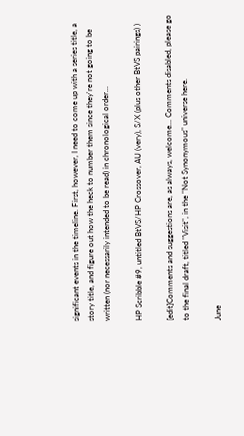significant events in the timeline. First, however, I need to come up with a series title, a story title, and figure out how the heck to number them since they're not going to be written (nor necessarily intended to be read) in chronological order...

HP Scribble #9, untitled BtVS/HP Crossover, AU (very), S/X (plus other BtVS pairings) )

[edit]Comments and suggestions are, as always, welcome... Comments disabled, please go to the final draft, titled "Visit", in the "Not Synonymous" universe here.

June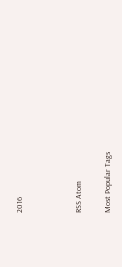2016



RSS Atom

Most Popular Tags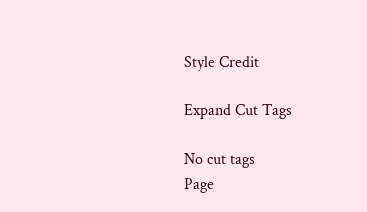Style Credit

Expand Cut Tags

No cut tags
Page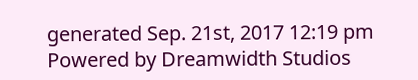generated Sep. 21st, 2017 12:19 pm
Powered by Dreamwidth Studios